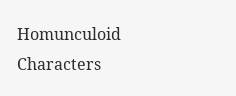Homunculoid Characters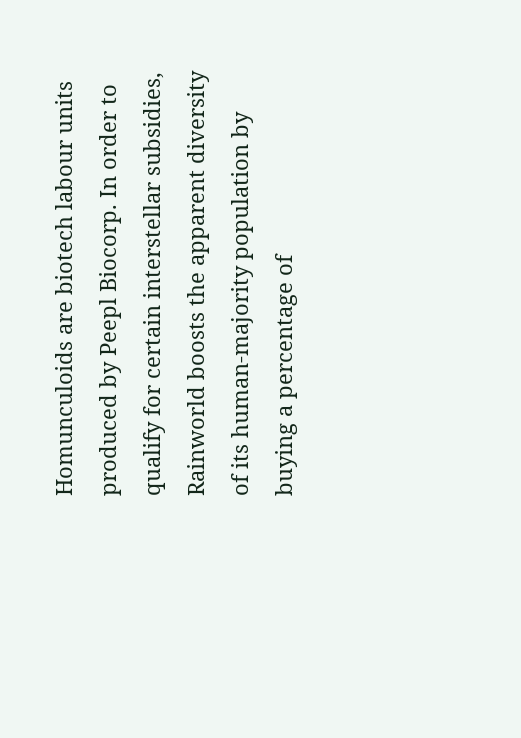Homunculoids are biotech labour units produced by Peepl Biocorp. In order to qualify for certain interstellar subsidies, Rainworld boosts the apparent diversity of its human-majority population by buying a percentage of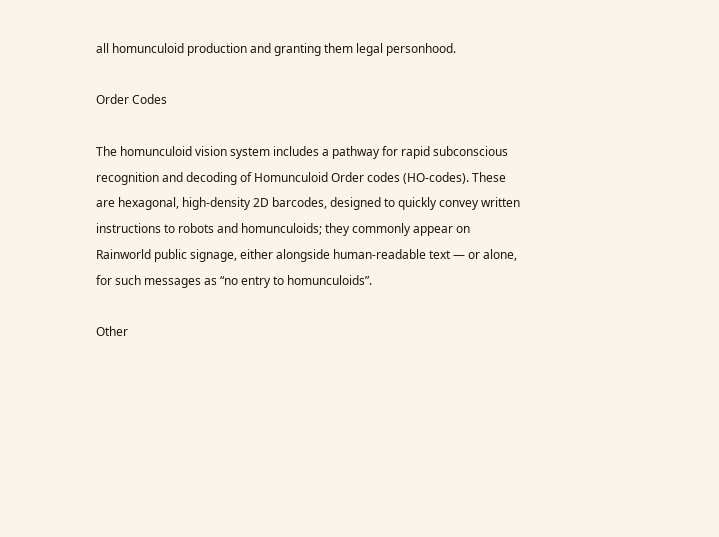all homunculoid production and granting them legal personhood.

Order Codes

The homunculoid vision system includes a pathway for rapid subconscious recognition and decoding of Homunculoid Order codes (HO-codes). These are hexagonal, high-density 2D barcodes, designed to quickly convey written instructions to robots and homunculoids; they commonly appear on Rainworld public signage, either alongside human-readable text — or alone, for such messages as “no entry to homunculoids”.

Other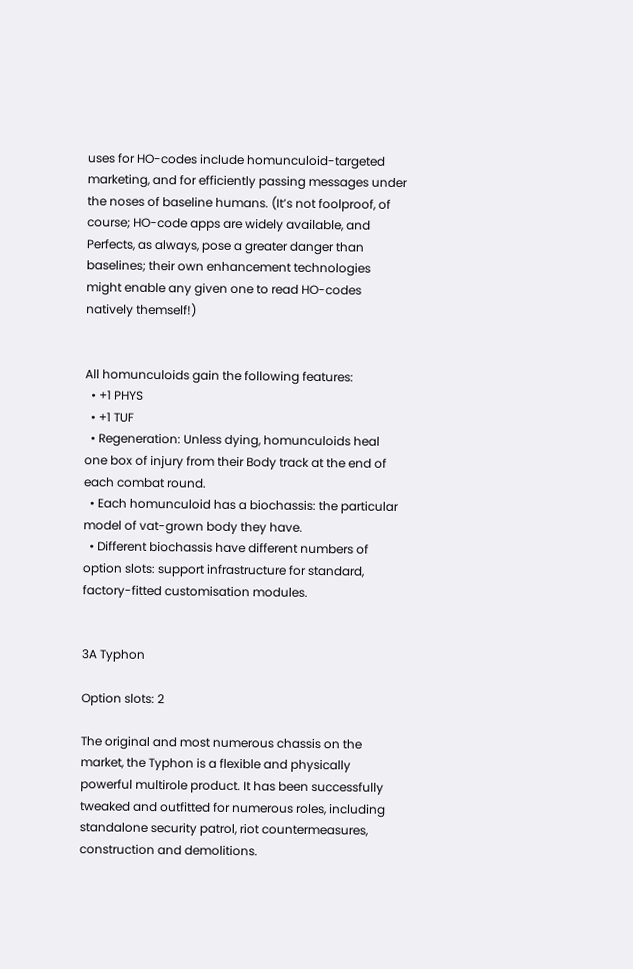uses for HO-codes include homunculoid-targeted marketing, and for efficiently passing messages under the noses of baseline humans. (It’s not foolproof, of course; HO-code apps are widely available, and Perfects, as always, pose a greater danger than baselines; their own enhancement technologies might enable any given one to read HO-codes natively themself!)


All homunculoids gain the following features:
  • +1 PHYS
  • +1 TUF
  • Regeneration: Unless dying, homunculoids heal one box of injury from their Body track at the end of each combat round.
  • Each homunculoid has a biochassis: the particular model of vat-grown body they have.
  • Different biochassis have different numbers of option slots: support infrastructure for standard, factory-fitted customisation modules.


3A Typhon

Option slots: 2

The original and most numerous chassis on the market, the Typhon is a flexible and physically powerful multirole product. It has been successfully tweaked and outfitted for numerous roles, including standalone security patrol, riot countermeasures, construction and demolitions.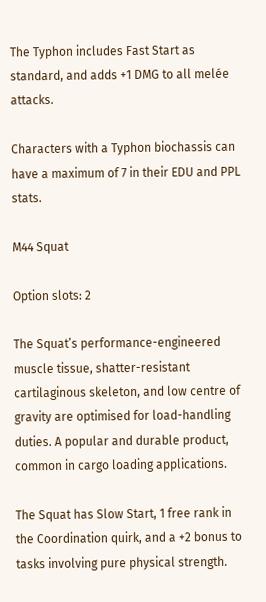The Typhon includes Fast Start as standard, and adds +1 DMG to all melée attacks.

Characters with a Typhon biochassis can have a maximum of 7 in their EDU and PPL stats.

M44 Squat

Option slots: 2

The Squat’s performance-engineered muscle tissue, shatter-resistant cartilaginous skeleton, and low centre of gravity are optimised for load-handling duties. A popular and durable product, common in cargo loading applications.

The Squat has Slow Start, 1 free rank in the Coordination quirk, and a +2 bonus to tasks involving pure physical strength.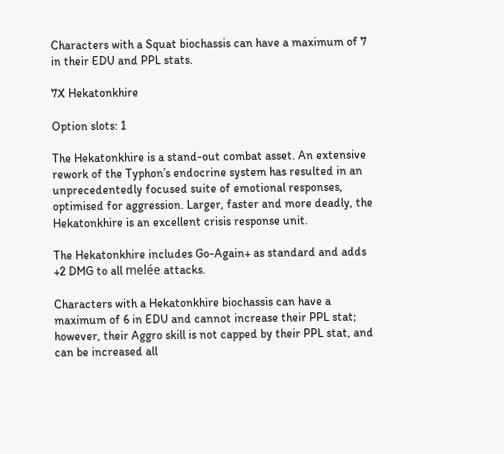Characters with a Squat biochassis can have a maximum of 7 in their EDU and PPL stats.

7X Hekatonkhire

Option slots: 1

The Hekatonkhire is a stand-out combat asset. An extensive rework of the Typhon’s endocrine system has resulted in an unprecedentedly focused suite of emotional responses, optimised for aggression. Larger, faster and more deadly, the Hekatonkhire is an excellent crisis response unit.

The Hekatonkhire includes Go-Again+ as standard and adds +2 DMG to all melée attacks.

Characters with a Hekatonkhire biochassis can have a maximum of 6 in EDU and cannot increase their PPL stat; however, their Aggro skill is not capped by their PPL stat, and can be increased all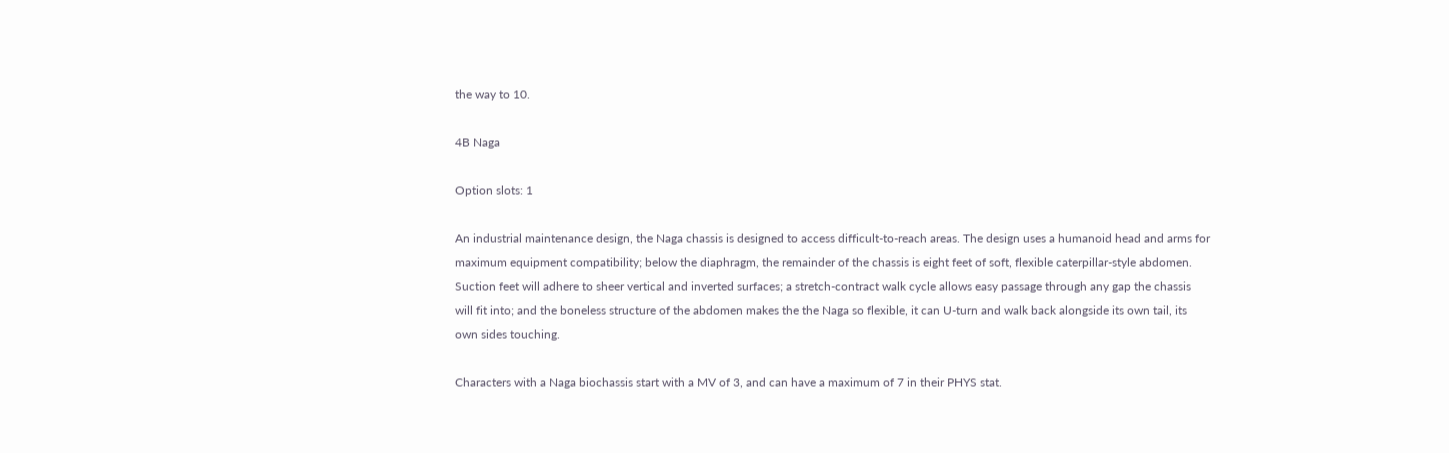the way to 10.

4B Naga

Option slots: 1

An industrial maintenance design, the Naga chassis is designed to access difficult-to-reach areas. The design uses a humanoid head and arms for maximum equipment compatibility; below the diaphragm, the remainder of the chassis is eight feet of soft, flexible caterpillar-style abdomen. Suction feet will adhere to sheer vertical and inverted surfaces; a stretch-contract walk cycle allows easy passage through any gap the chassis will fit into; and the boneless structure of the abdomen makes the the Naga so flexible, it can U-turn and walk back alongside its own tail, its own sides touching.

Characters with a Naga biochassis start with a MV of 3, and can have a maximum of 7 in their PHYS stat.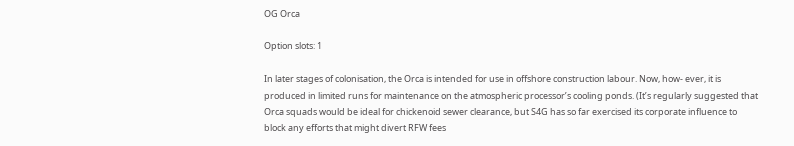OG Orca

Option slots: 1

In later stages of colonisation, the Orca is intended for use in offshore construction labour. Now, how- ever, it is produced in limited runs for maintenance on the atmospheric processor’s cooling ponds. (It’s regularly suggested that Orca squads would be ideal for chickenoid sewer clearance, but S4G has so far exercised its corporate influence to block any efforts that might divert RFW fees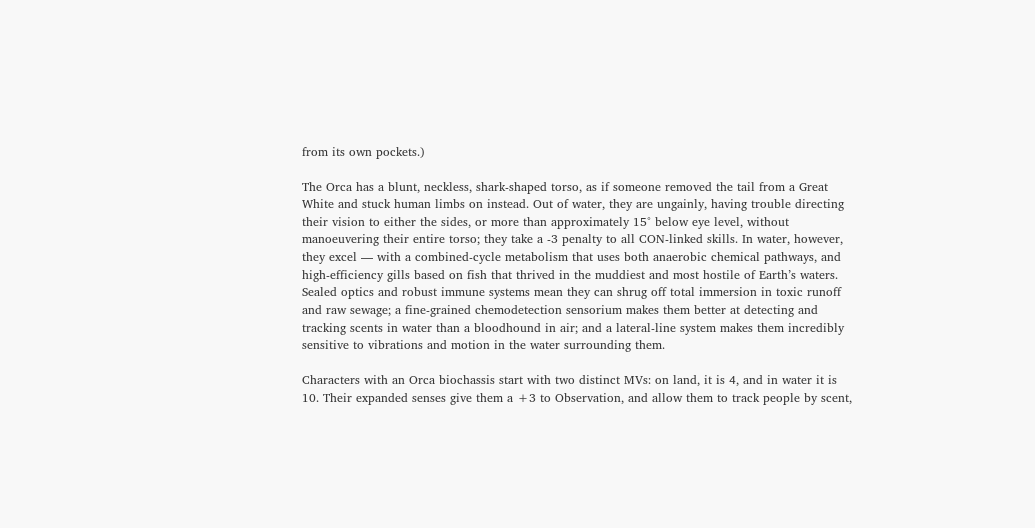from its own pockets.)

The Orca has a blunt, neckless, shark-shaped torso, as if someone removed the tail from a Great White and stuck human limbs on instead. Out of water, they are ungainly, having trouble directing their vision to either the sides, or more than approximately 15° below eye level, without manoeuvering their entire torso; they take a -3 penalty to all CON-linked skills. In water, however, they excel — with a combined-cycle metabolism that uses both anaerobic chemical pathways, and high-efficiency gills based on fish that thrived in the muddiest and most hostile of Earth’s waters. Sealed optics and robust immune systems mean they can shrug off total immersion in toxic runoff and raw sewage; a fine-grained chemodetection sensorium makes them better at detecting and tracking scents in water than a bloodhound in air; and a lateral-line system makes them incredibly sensitive to vibrations and motion in the water surrounding them.

Characters with an Orca biochassis start with two distinct MVs: on land, it is 4, and in water it is 10. Their expanded senses give them a +3 to Observation, and allow them to track people by scent,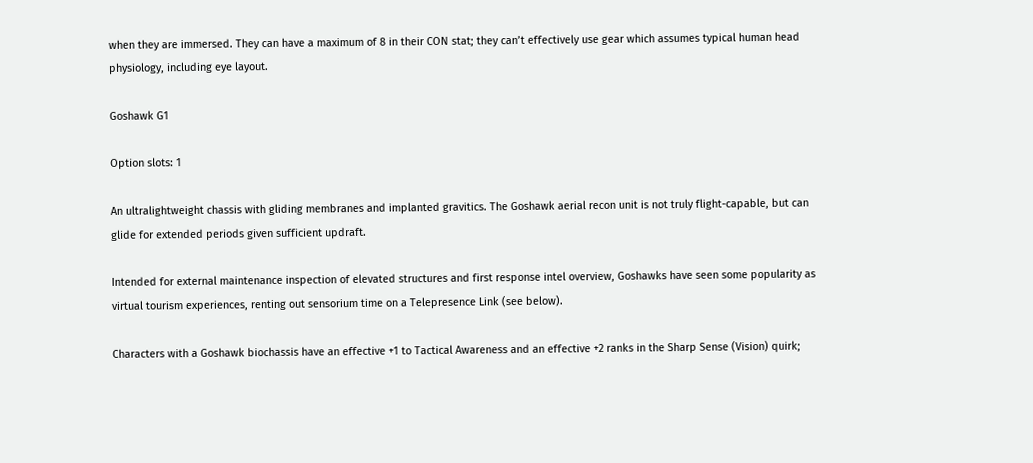when they are immersed. They can have a maximum of 8 in their CON stat; they can’t effectively use gear which assumes typical human head physiology, including eye layout.

Goshawk G1

Option slots: 1

An ultralightweight chassis with gliding membranes and implanted gravitics. The Goshawk aerial recon unit is not truly flight-capable, but can glide for extended periods given sufficient updraft.

Intended for external maintenance inspection of elevated structures and first response intel overview, Goshawks have seen some popularity as virtual tourism experiences, renting out sensorium time on a Telepresence Link (see below).

Characters with a Goshawk biochassis have an effective +1 to Tactical Awareness and an effective +2 ranks in the Sharp Sense (Vision) quirk;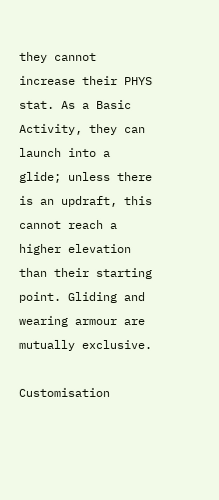they cannot increase their PHYS stat. As a Basic Activity, they can launch into a glide; unless there is an updraft, this cannot reach a higher elevation than their starting point. Gliding and wearing armour are mutually exclusive.

Customisation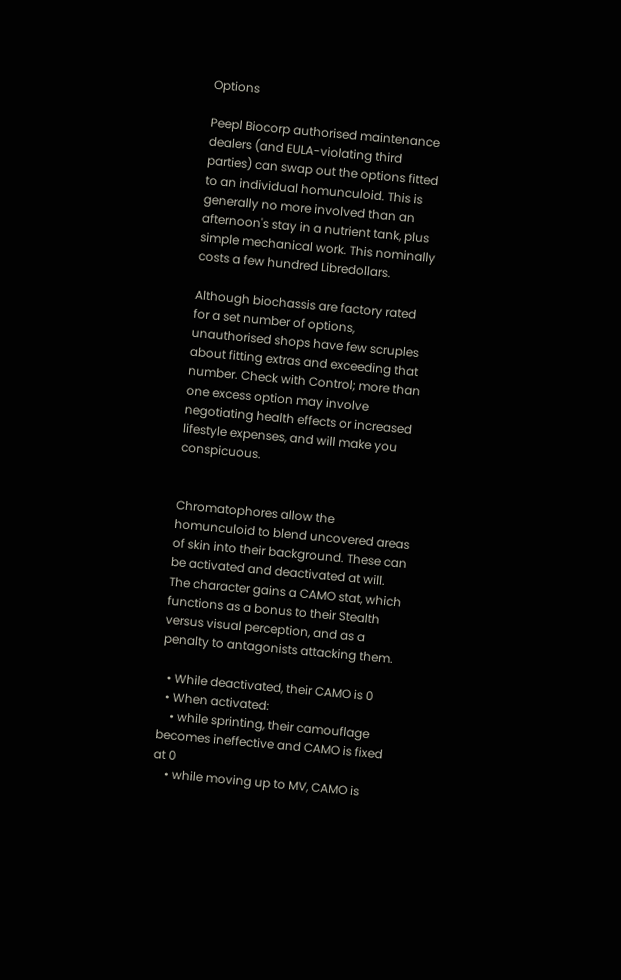Options

Peepl Biocorp authorised maintenance dealers (and EULA-violating third parties) can swap out the options fitted to an individual homunculoid. This is generally no more involved than an afternoon's stay in a nutrient tank, plus simple mechanical work. This nominally costs a few hundred Libredollars.

Although biochassis are factory rated for a set number of options, unauthorised shops have few scruples about fitting extras and exceeding that number. Check with Control; more than one excess option may involve negotiating health effects or increased lifestyle expenses, and will make you conspicuous.


Chromatophores allow the homunculoid to blend uncovered areas of skin into their background. These can be activated and deactivated at will. The character gains a CAMO stat, which functions as a bonus to their Stealth versus visual perception, and as a penalty to antagonists attacking them.

  • While deactivated, their CAMO is 0
  • When activated:
    • while sprinting, their camouflage becomes ineffective and CAMO is fixed at 0
    • while moving up to MV, CAMO is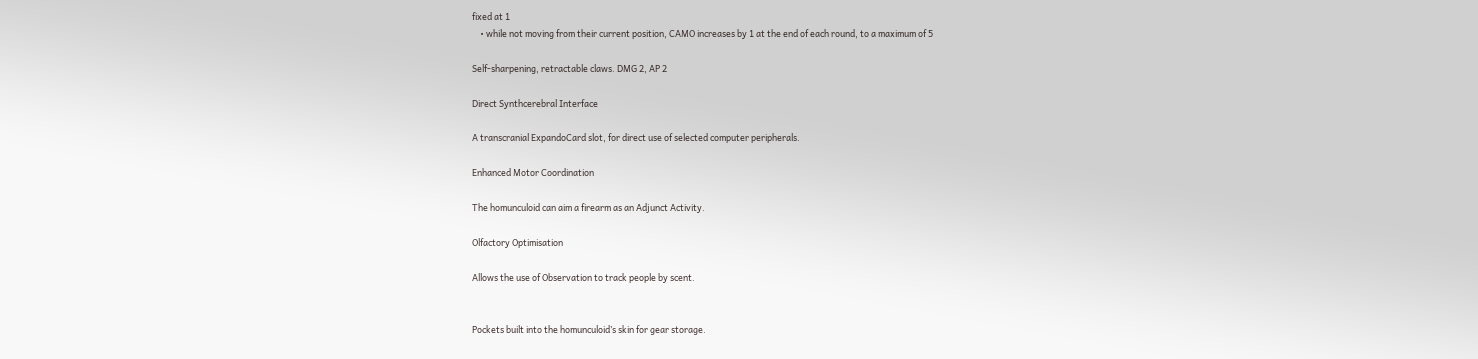fixed at 1
    • while not moving from their current position, CAMO increases by 1 at the end of each round, to a maximum of 5

Self-sharpening, retractable claws. DMG 2, AP 2

Direct Synthcerebral Interface

A transcranial ExpandoCard slot, for direct use of selected computer peripherals.

Enhanced Motor Coordination

The homunculoid can aim a firearm as an Adjunct Activity.

Olfactory Optimisation

Allows the use of Observation to track people by scent.


Pockets built into the homunculoid’s skin for gear storage.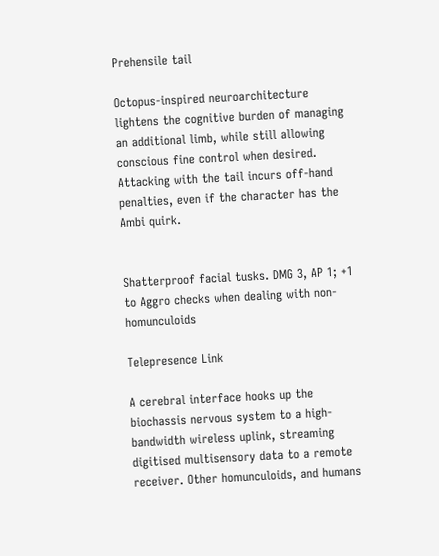Prehensile tail

Octopus-inspired neuroarchitecture lightens the cognitive burden of managing an additional limb, while still allowing conscious fine control when desired. Attacking with the tail incurs off-hand penalties, even if the character has the Ambi quirk.


Shatterproof facial tusks. DMG 3, AP 1; +1 to Aggro checks when dealing with non-homunculoids

Telepresence Link

A cerebral interface hooks up the biochassis nervous system to a high-bandwidth wireless uplink, streaming digitised multisensory data to a remote receiver. Other homunculoids, and humans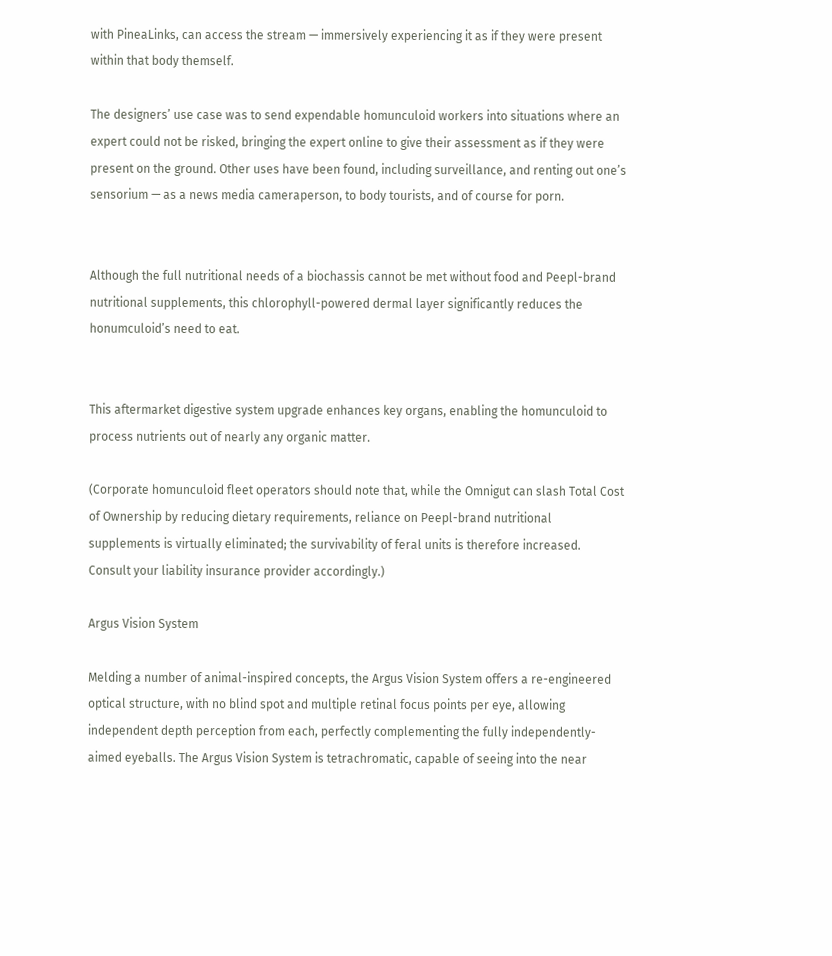with PineaLinks, can access the stream — immersively experiencing it as if they were present within that body themself.

The designers’ use case was to send expendable homunculoid workers into situations where an expert could not be risked, bringing the expert online to give their assessment as if they were present on the ground. Other uses have been found, including surveillance, and renting out one’s sensorium — as a news media cameraperson, to body tourists, and of course for porn.


Although the full nutritional needs of a biochassis cannot be met without food and Peepl-brand nutritional supplements, this chlorophyll-powered dermal layer significantly reduces the honumculoid’s need to eat.


This aftermarket digestive system upgrade enhances key organs, enabling the homunculoid to process nutrients out of nearly any organic matter.

(Corporate homunculoid fleet operators should note that, while the Omnigut can slash Total Cost of Ownership by reducing dietary requirements, reliance on Peepl-brand nutritional supplements is virtually eliminated; the survivability of feral units is therefore increased. Consult your liability insurance provider accordingly.)

Argus Vision System

Melding a number of animal-inspired concepts, the Argus Vision System offers a re-engineered optical structure, with no blind spot and multiple retinal focus points per eye, allowing independent depth perception from each, perfectly complementing the fully independently-aimed eyeballs. The Argus Vision System is tetrachromatic, capable of seeing into the near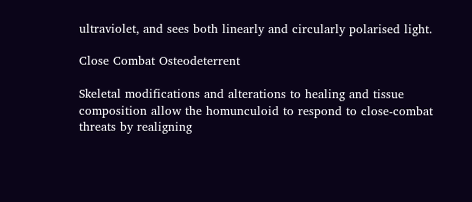ultraviolet, and sees both linearly and circularly polarised light.

Close Combat Osteodeterrent

Skeletal modifications and alterations to healing and tissue composition allow the homunculoid to respond to close-combat threats by realigning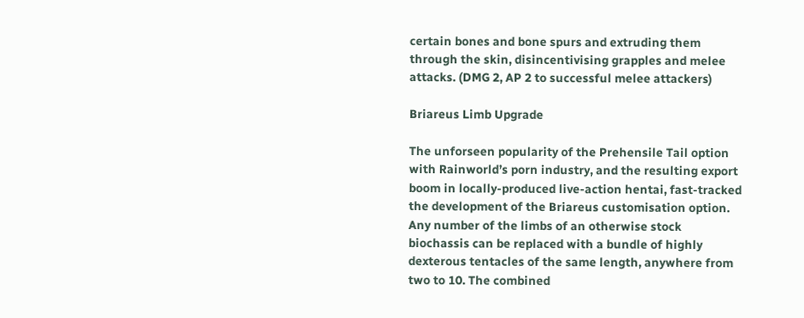certain bones and bone spurs and extruding them through the skin, disincentivising grapples and melee attacks. (DMG 2, AP 2 to successful melee attackers)

Briareus Limb Upgrade

The unforseen popularity of the Prehensile Tail option with Rainworld’s porn industry, and the resulting export boom in locally-produced live-action hentai, fast-tracked the development of the Briareus customisation option. Any number of the limbs of an otherwise stock biochassis can be replaced with a bundle of highly dexterous tentacles of the same length, anywhere from two to 10. The combined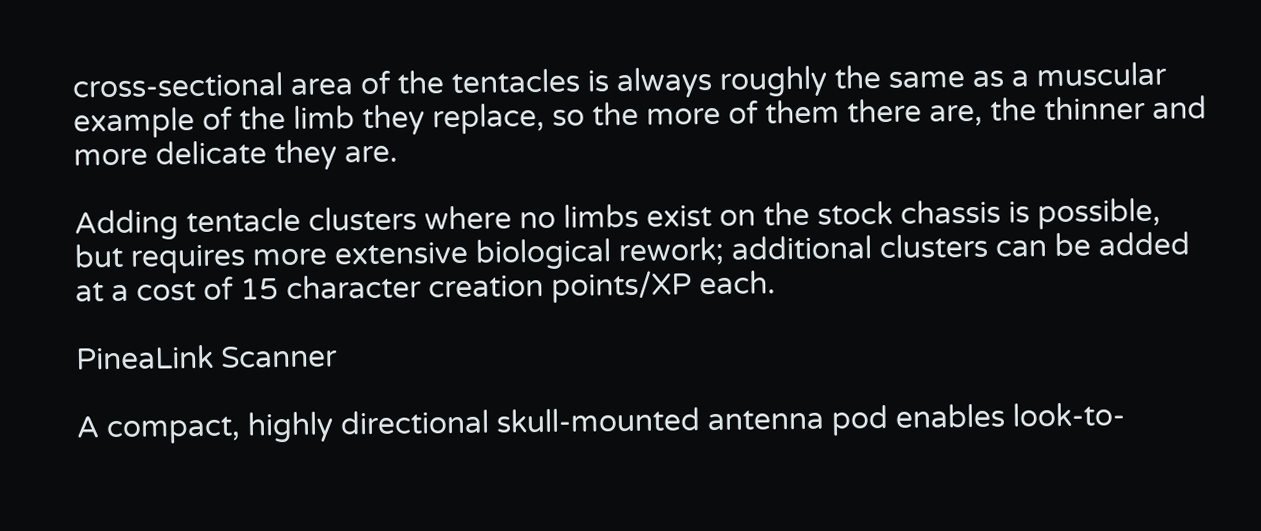cross-sectional area of the tentacles is always roughly the same as a muscular example of the limb they replace, so the more of them there are, the thinner and more delicate they are.

Adding tentacle clusters where no limbs exist on the stock chassis is possible, but requires more extensive biological rework; additional clusters can be added at a cost of 15 character creation points/XP each.

PineaLink Scanner

A compact, highly directional skull-mounted antenna pod enables look-to-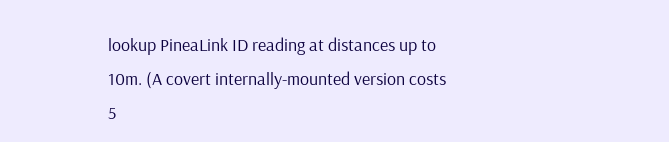lookup PineaLink ID reading at distances up to 10m. (A covert internally-mounted version costs 5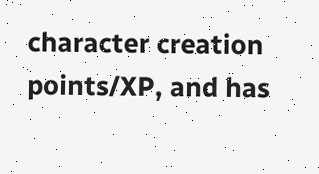character creation points/XP, and has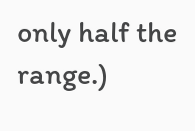only half the range.)